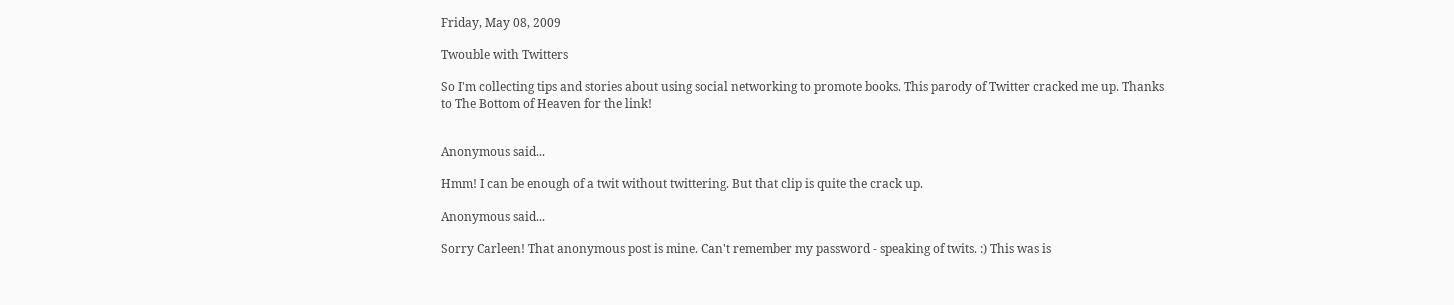Friday, May 08, 2009

Twouble with Twitters

So I'm collecting tips and stories about using social networking to promote books. This parody of Twitter cracked me up. Thanks to The Bottom of Heaven for the link!


Anonymous said...

Hmm! I can be enough of a twit without twittering. But that clip is quite the crack up.

Anonymous said...

Sorry Carleen! That anonymous post is mine. Can't remember my password - speaking of twits. :) This was is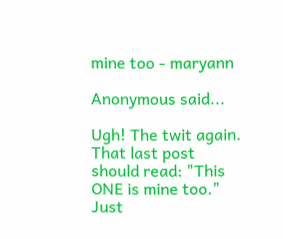mine too - maryann

Anonymous said...

Ugh! The twit again. That last post should read: "This ONE is mine too." Just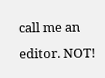call me an editor. NOT!